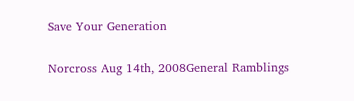Save Your Generation

Norcross Aug 14th, 2008General Ramblings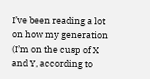I’ve been reading a lot on how my generation (I’m on the cusp of X and Y, according to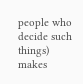people who decide such things) makes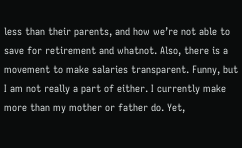less than their parents, and how we’re not able to save for retirement and whatnot. Also, there is a movement to make salaries transparent. Funny, but I am not really a part of either. I currently make more than my mother or father do. Yet,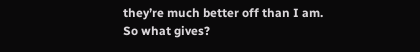they’re much better off than I am. So what gives?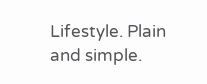Lifestyle. Plain and simple.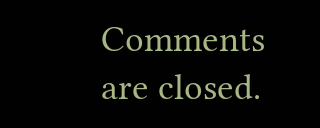Comments are closed.